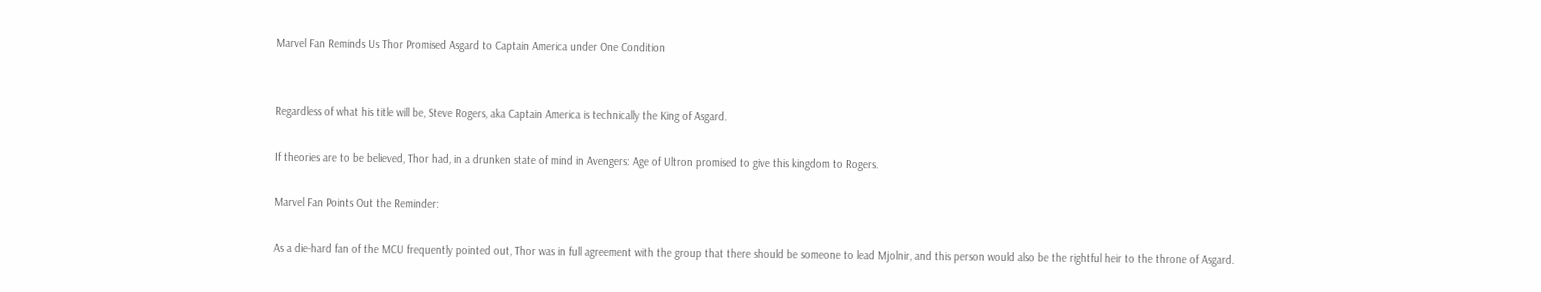Marvel Fan Reminds Us Thor Promised Asgard to Captain America under One Condition


Regardless of what his title will be, Steve Rogers, aka Captain America is technically the King of Asgard.

If theories are to be believed, Thor had, in a drunken state of mind in Avengers: Age of Ultron promised to give this kingdom to Rogers.

Marvel Fan Points Out the Reminder:

As a die-hard fan of the MCU frequently pointed out, Thor was in full agreement with the group that there should be someone to lead Mjolnir, and this person would also be the rightful heir to the throne of Asgard.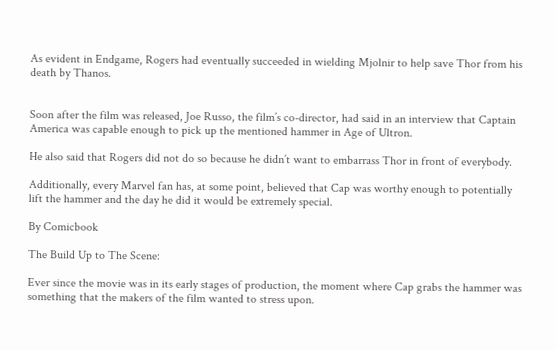As evident in Endgame, Rogers had eventually succeeded in wielding Mjolnir to help save Thor from his death by Thanos.


Soon after the film was released, Joe Russo, the film’s co-director, had said in an interview that Captain America was capable enough to pick up the mentioned hammer in Age of Ultron.

He also said that Rogers did not do so because he didn’t want to embarrass Thor in front of everybody.

Additionally, every Marvel fan has, at some point, believed that Cap was worthy enough to potentially lift the hammer and the day he did it would be extremely special.

By Comicbook

The Build Up to The Scene:

Ever since the movie was in its early stages of production, the moment where Cap grabs the hammer was something that the makers of the film wanted to stress upon.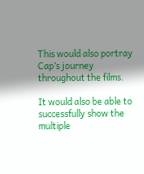This would also portray Cap’s journey throughout the films.

It would also be able to successfully show the multiple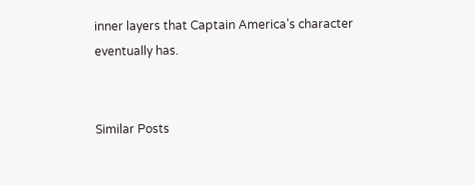inner layers that Captain America’s character eventually has.


Similar Posts